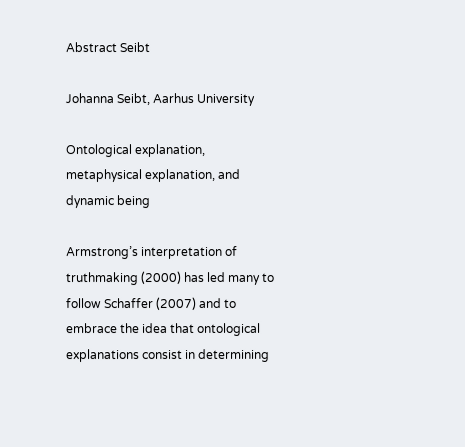Abstract Seibt

Johanna Seibt, Aarhus University

Ontological explanation, metaphysical explanation, and dynamic being

Armstrong’s interpretation of truthmaking (2000) has led many to follow Schaffer (2007) and to embrace the idea that ontological explanations consist in determining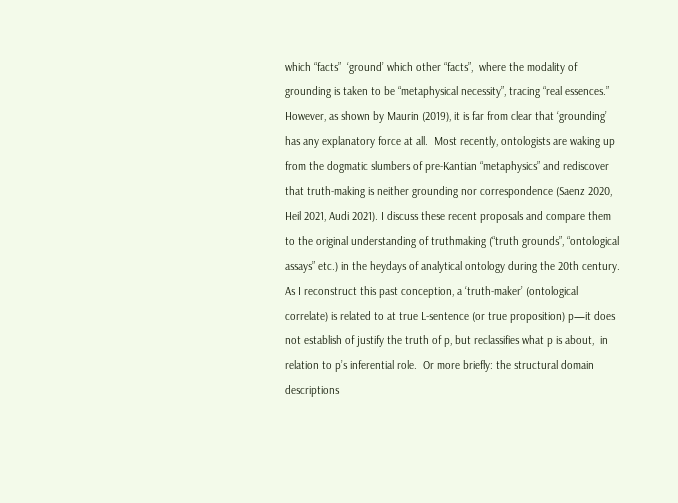which “facts”  ‘ground’ which other “facts”,  where the modality of grounding is taken to be “metaphysical necessity”, tracing “real essences.” However, as shown by Maurin (2019), it is far from clear that ‘grounding’ has any explanatory force at all.  Most recently, ontologists are waking up from the dogmatic slumbers of pre-Kantian “metaphysics” and rediscover that truth-making is neither grounding nor correspondence (Saenz 2020, Heil 2021, Audi 2021). I discuss these recent proposals and compare them to the original understanding of truthmaking (“truth grounds”, “ontological assays” etc.) in the heydays of analytical ontology during the 20th century. As I reconstruct this past conception, a ‘truth-maker’ (ontological correlate) is related to at true L-sentence (or true proposition) p—it does not establish of justify the truth of p, but reclassifies what p is about,  in relation to p’s inferential role.  Or more briefly: the structural domain descriptions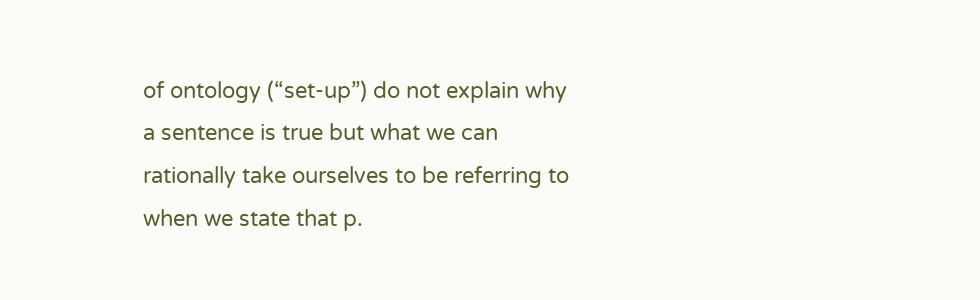of ontology (“set-up”) do not explain why a sentence is true but what we can rationally take ourselves to be referring to when we state that p.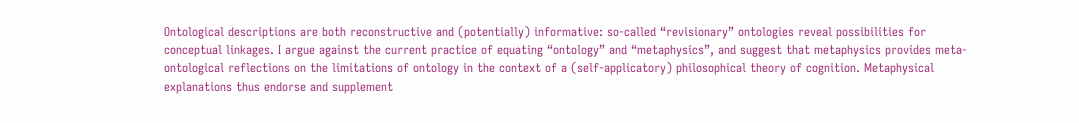Ontological descriptions are both reconstructive and (potentially) informative: so-called “revisionary” ontologies reveal possibilities for conceptual linkages. I argue against the current practice of equating “ontology” and “metaphysics”, and suggest that metaphysics provides meta-ontological reflections on the limitations of ontology in the context of a (self-applicatory) philosophical theory of cognition. Metaphysical explanations thus endorse and supplement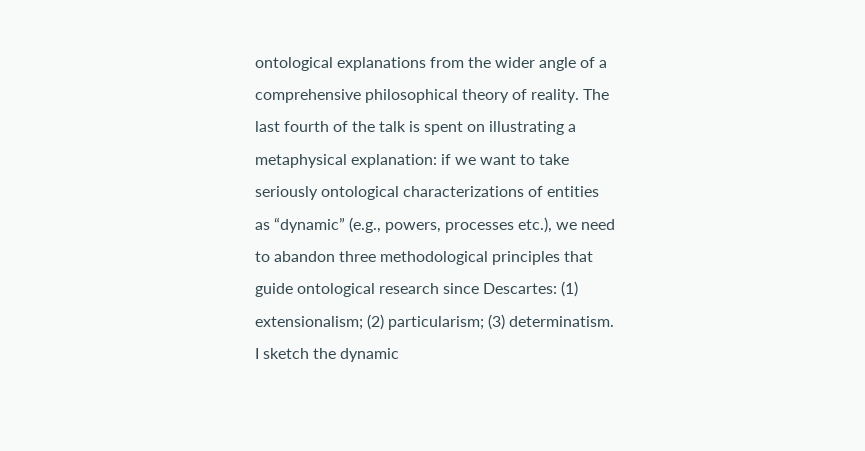ontological explanations from the wider angle of a comprehensive philosophical theory of reality. The last fourth of the talk is spent on illustrating a metaphysical explanation: if we want to take seriously ontological characterizations of entities as “dynamic” (e.g., powers, processes etc.), we need to abandon three methodological principles that guide ontological research since Descartes: (1) extensionalism; (2) particularism; (3) determinatism. I sketch the dynamic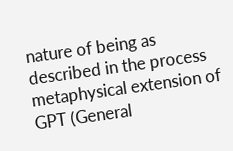nature of being as described in the process metaphysical extension of GPT (General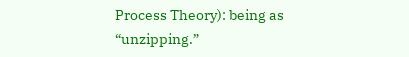Process Theory): being as “unzipping.”